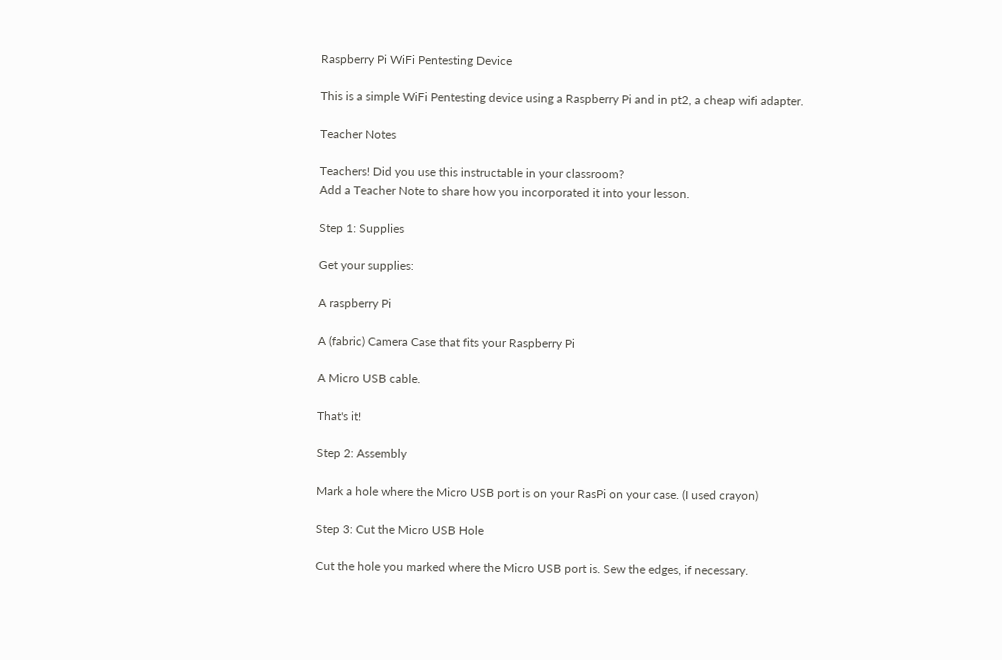Raspberry Pi WiFi Pentesting Device

This is a simple WiFi Pentesting device using a Raspberry Pi and in pt2, a cheap wifi adapter.

Teacher Notes

Teachers! Did you use this instructable in your classroom?
Add a Teacher Note to share how you incorporated it into your lesson.

Step 1: Supplies

Get your supplies:

A raspberry Pi

A (fabric) Camera Case that fits your Raspberry Pi

A Micro USB cable.

That's it!

Step 2: Assembly

Mark a hole where the Micro USB port is on your RasPi on your case. (I used crayon)

Step 3: Cut the Micro USB Hole

Cut the hole you marked where the Micro USB port is. Sew the edges, if necessary.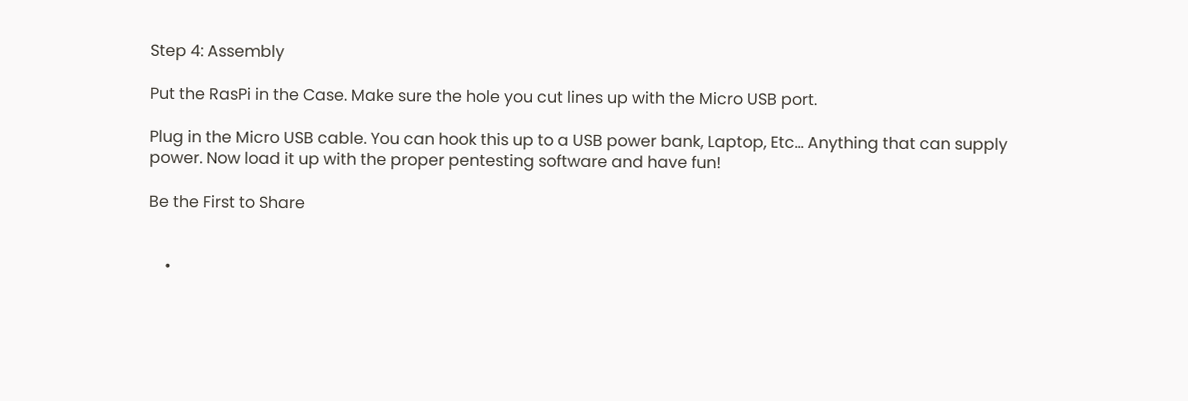Step 4: Assembly

Put the RasPi in the Case. Make sure the hole you cut lines up with the Micro USB port.

Plug in the Micro USB cable. You can hook this up to a USB power bank, Laptop, Etc... Anything that can supply power. Now load it up with the proper pentesting software and have fun!

Be the First to Share


    •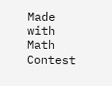Made with Math Contest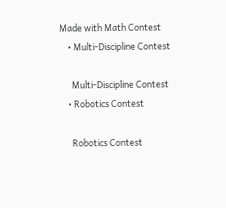Made with Math Contest
    • Multi-Discipline Contest

      Multi-Discipline Contest
    • Robotics Contest

      Robotics Contest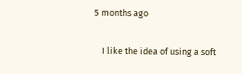5 months ago

    I like the idea of using a soft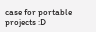case for portable projects :D